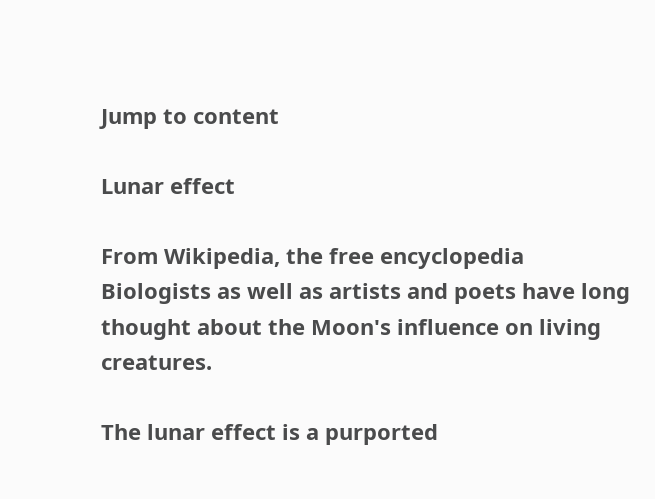Jump to content

Lunar effect

From Wikipedia, the free encyclopedia
Biologists as well as artists and poets have long thought about the Moon's influence on living creatures.

The lunar effect is a purported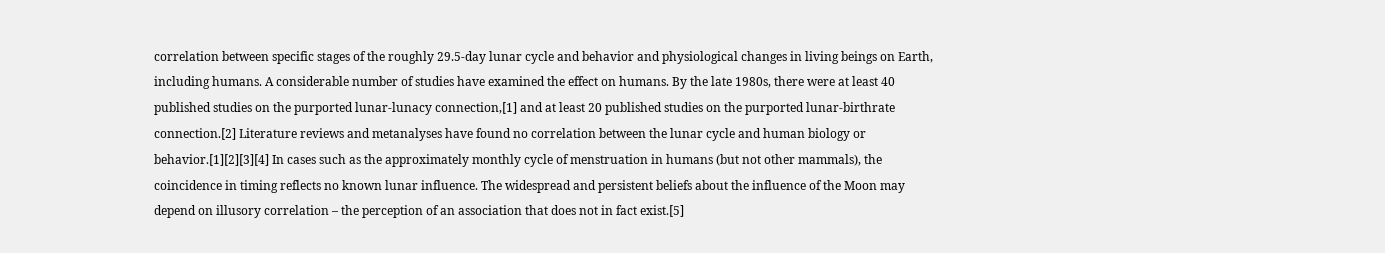correlation between specific stages of the roughly 29.5-day lunar cycle and behavior and physiological changes in living beings on Earth, including humans. A considerable number of studies have examined the effect on humans. By the late 1980s, there were at least 40 published studies on the purported lunar-lunacy connection,[1] and at least 20 published studies on the purported lunar-birthrate connection.[2] Literature reviews and metanalyses have found no correlation between the lunar cycle and human biology or behavior.[1][2][3][4] In cases such as the approximately monthly cycle of menstruation in humans (but not other mammals), the coincidence in timing reflects no known lunar influence. The widespread and persistent beliefs about the influence of the Moon may depend on illusory correlation – the perception of an association that does not in fact exist.[5]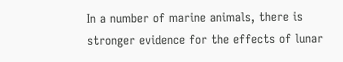In a number of marine animals, there is stronger evidence for the effects of lunar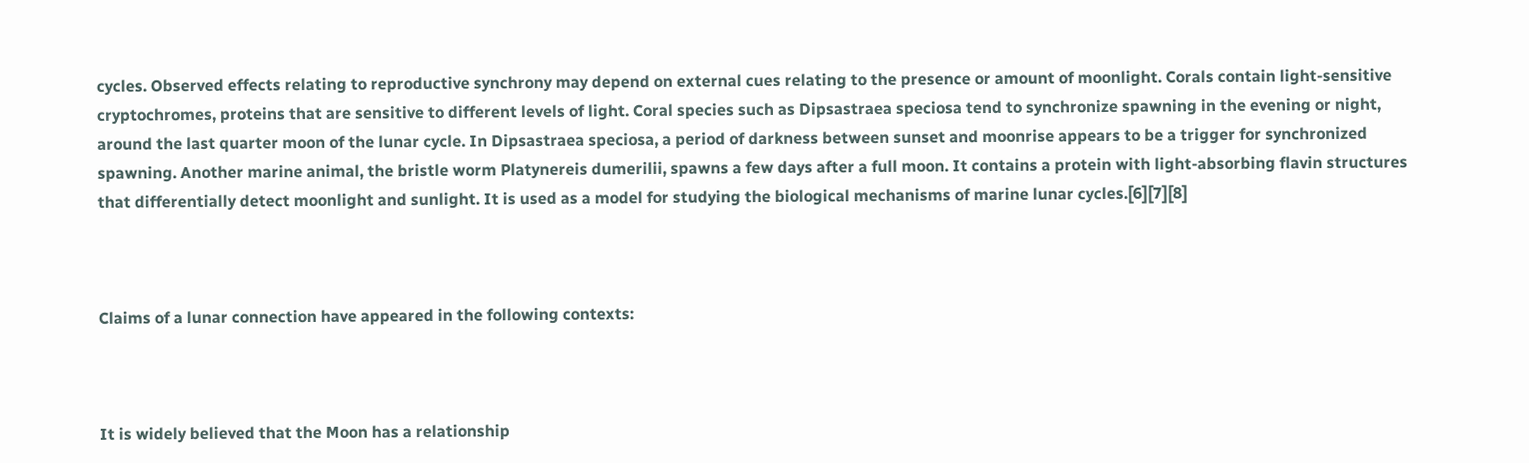cycles. Observed effects relating to reproductive synchrony may depend on external cues relating to the presence or amount of moonlight. Corals contain light-sensitive cryptochromes, proteins that are sensitive to different levels of light. Coral species such as Dipsastraea speciosa tend to synchronize spawning in the evening or night, around the last quarter moon of the lunar cycle. In Dipsastraea speciosa, a period of darkness between sunset and moonrise appears to be a trigger for synchronized spawning. Another marine animal, the bristle worm Platynereis dumerilii, spawns a few days after a full moon. It contains a protein with light-absorbing flavin structures that differentially detect moonlight and sunlight. It is used as a model for studying the biological mechanisms of marine lunar cycles.[6][7][8]



Claims of a lunar connection have appeared in the following contexts:



It is widely believed that the Moon has a relationship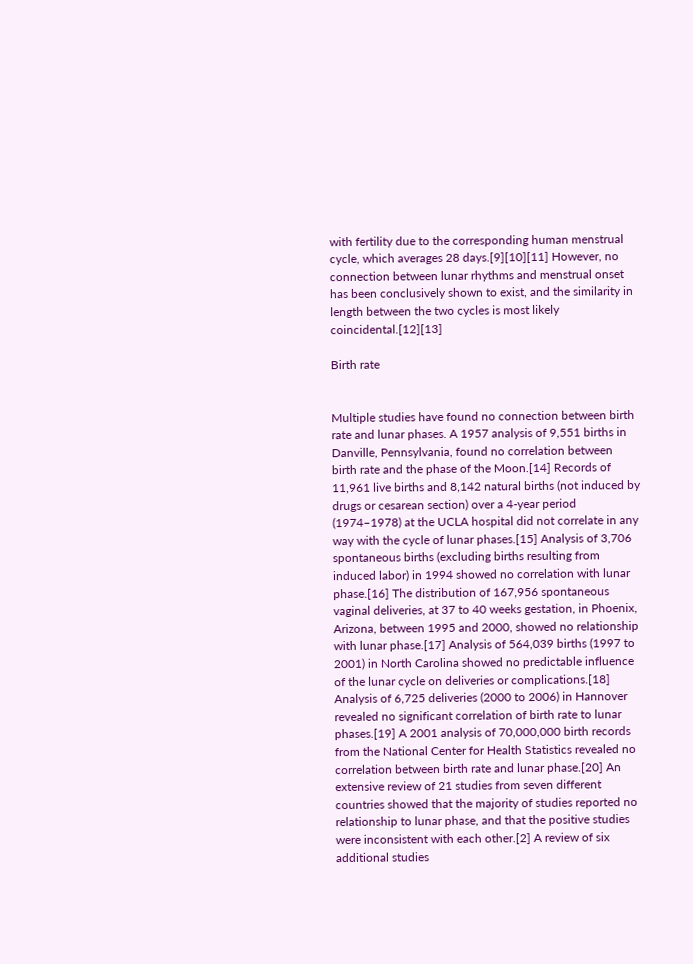with fertility due to the corresponding human menstrual cycle, which averages 28 days.[9][10][11] However, no connection between lunar rhythms and menstrual onset has been conclusively shown to exist, and the similarity in length between the two cycles is most likely coincidental.[12][13]

Birth rate


Multiple studies have found no connection between birth rate and lunar phases. A 1957 analysis of 9,551 births in Danville, Pennsylvania, found no correlation between birth rate and the phase of the Moon.[14] Records of 11,961 live births and 8,142 natural births (not induced by drugs or cesarean section) over a 4-year period (1974–1978) at the UCLA hospital did not correlate in any way with the cycle of lunar phases.[15] Analysis of 3,706 spontaneous births (excluding births resulting from induced labor) in 1994 showed no correlation with lunar phase.[16] The distribution of 167,956 spontaneous vaginal deliveries, at 37 to 40 weeks gestation, in Phoenix, Arizona, between 1995 and 2000, showed no relationship with lunar phase.[17] Analysis of 564,039 births (1997 to 2001) in North Carolina showed no predictable influence of the lunar cycle on deliveries or complications.[18] Analysis of 6,725 deliveries (2000 to 2006) in Hannover revealed no significant correlation of birth rate to lunar phases.[19] A 2001 analysis of 70,000,000 birth records from the National Center for Health Statistics revealed no correlation between birth rate and lunar phase.[20] An extensive review of 21 studies from seven different countries showed that the majority of studies reported no relationship to lunar phase, and that the positive studies were inconsistent with each other.[2] A review of six additional studies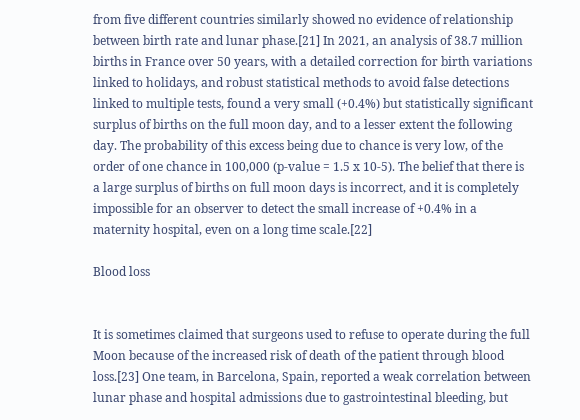from five different countries similarly showed no evidence of relationship between birth rate and lunar phase.[21] In 2021, an analysis of 38.7 million births in France over 50 years, with a detailed correction for birth variations linked to holidays, and robust statistical methods to avoid false detections linked to multiple tests, found a very small (+0.4%) but statistically significant surplus of births on the full moon day, and to a lesser extent the following day. The probability of this excess being due to chance is very low, of the order of one chance in 100,000 (p-value = 1.5 x 10-5). The belief that there is a large surplus of births on full moon days is incorrect, and it is completely impossible for an observer to detect the small increase of +0.4% in a maternity hospital, even on a long time scale.[22]

Blood loss


It is sometimes claimed that surgeons used to refuse to operate during the full Moon because of the increased risk of death of the patient through blood loss.[23] One team, in Barcelona, Spain, reported a weak correlation between lunar phase and hospital admissions due to gastrointestinal bleeding, but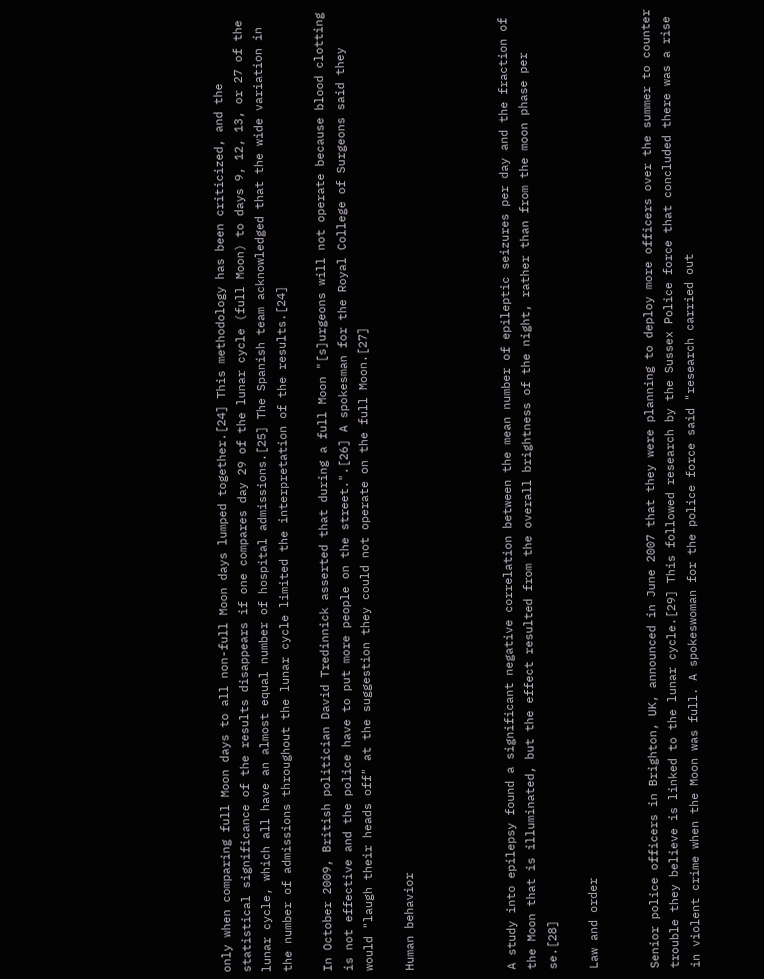only when comparing full Moon days to all non-full Moon days lumped together.[24] This methodology has been criticized, and the statistical significance of the results disappears if one compares day 29 of the lunar cycle (full Moon) to days 9, 12, 13, or 27 of the lunar cycle, which all have an almost equal number of hospital admissions.[25] The Spanish team acknowledged that the wide variation in the number of admissions throughout the lunar cycle limited the interpretation of the results.[24]

In October 2009, British politician David Tredinnick asserted that during a full Moon "[s]urgeons will not operate because blood clotting is not effective and the police have to put more people on the street.".[26] A spokesman for the Royal College of Surgeons said they would "laugh their heads off" at the suggestion they could not operate on the full Moon.[27]

Human behavior




A study into epilepsy found a significant negative correlation between the mean number of epileptic seizures per day and the fraction of the Moon that is illuminated, but the effect resulted from the overall brightness of the night, rather than from the moon phase per se.[28]

Law and order


Senior police officers in Brighton, UK, announced in June 2007 that they were planning to deploy more officers over the summer to counter trouble they believe is linked to the lunar cycle.[29] This followed research by the Sussex Police force that concluded there was a rise in violent crime when the Moon was full. A spokeswoman for the police force said "research carried out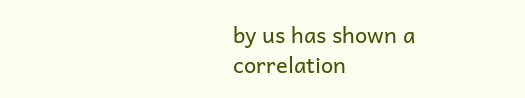by us has shown a correlation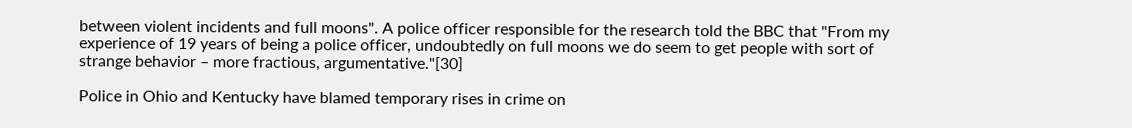between violent incidents and full moons". A police officer responsible for the research told the BBC that "From my experience of 19 years of being a police officer, undoubtedly on full moons we do seem to get people with sort of strange behavior – more fractious, argumentative."[30]

Police in Ohio and Kentucky have blamed temporary rises in crime on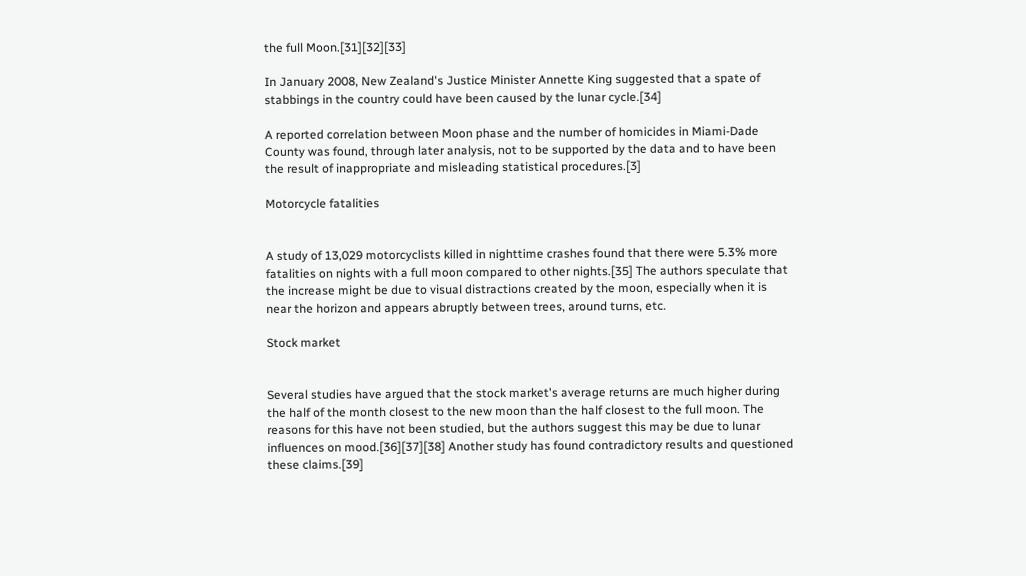the full Moon.[31][32][33]

In January 2008, New Zealand's Justice Minister Annette King suggested that a spate of stabbings in the country could have been caused by the lunar cycle.[34]

A reported correlation between Moon phase and the number of homicides in Miami-Dade County was found, through later analysis, not to be supported by the data and to have been the result of inappropriate and misleading statistical procedures.[3]

Motorcycle fatalities


A study of 13,029 motorcyclists killed in nighttime crashes found that there were 5.3% more fatalities on nights with a full moon compared to other nights.[35] The authors speculate that the increase might be due to visual distractions created by the moon, especially when it is near the horizon and appears abruptly between trees, around turns, etc.

Stock market


Several studies have argued that the stock market's average returns are much higher during the half of the month closest to the new moon than the half closest to the full moon. The reasons for this have not been studied, but the authors suggest this may be due to lunar influences on mood.[36][37][38] Another study has found contradictory results and questioned these claims.[39]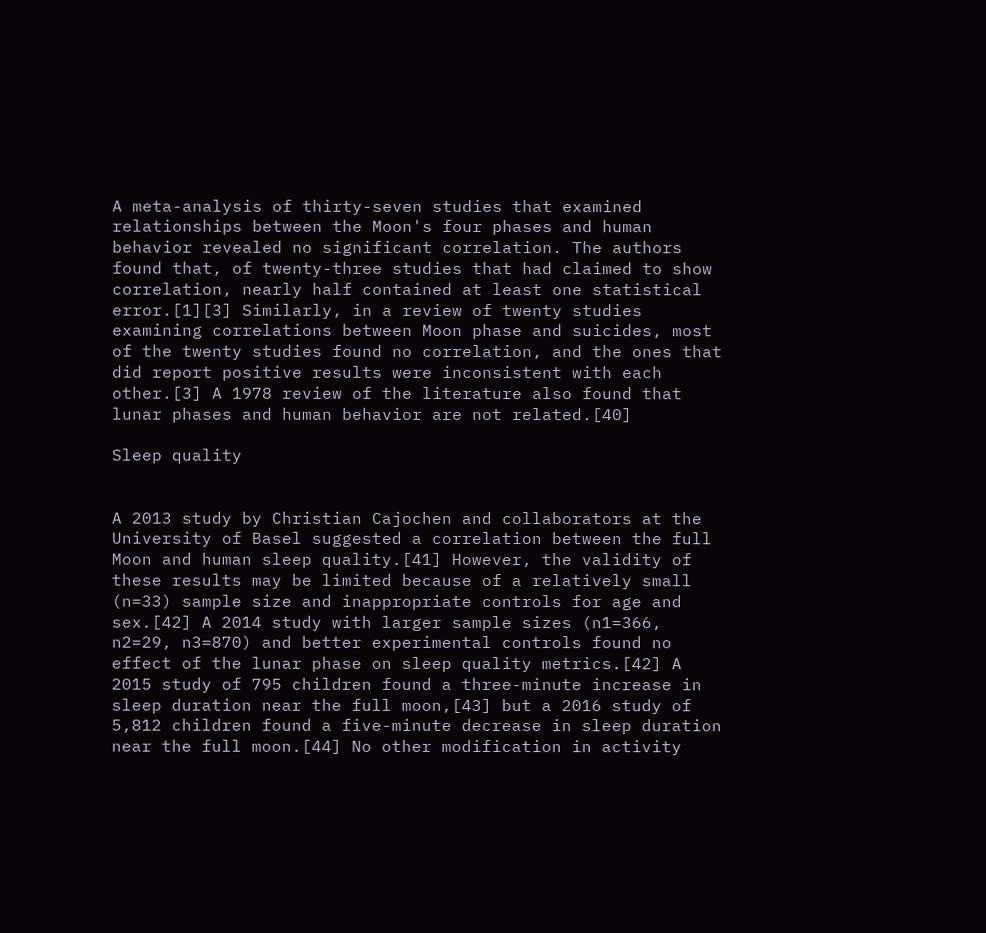A meta-analysis of thirty-seven studies that examined relationships between the Moon's four phases and human behavior revealed no significant correlation. The authors found that, of twenty-three studies that had claimed to show correlation, nearly half contained at least one statistical error.[1][3] Similarly, in a review of twenty studies examining correlations between Moon phase and suicides, most of the twenty studies found no correlation, and the ones that did report positive results were inconsistent with each other.[3] A 1978 review of the literature also found that lunar phases and human behavior are not related.[40]

Sleep quality


A 2013 study by Christian Cajochen and collaborators at the University of Basel suggested a correlation between the full Moon and human sleep quality.[41] However, the validity of these results may be limited because of a relatively small (n=33) sample size and inappropriate controls for age and sex.[42] A 2014 study with larger sample sizes (n1=366, n2=29, n3=870) and better experimental controls found no effect of the lunar phase on sleep quality metrics.[42] A 2015 study of 795 children found a three-minute increase in sleep duration near the full moon,[43] but a 2016 study of 5,812 children found a five-minute decrease in sleep duration near the full moon.[44] No other modification in activity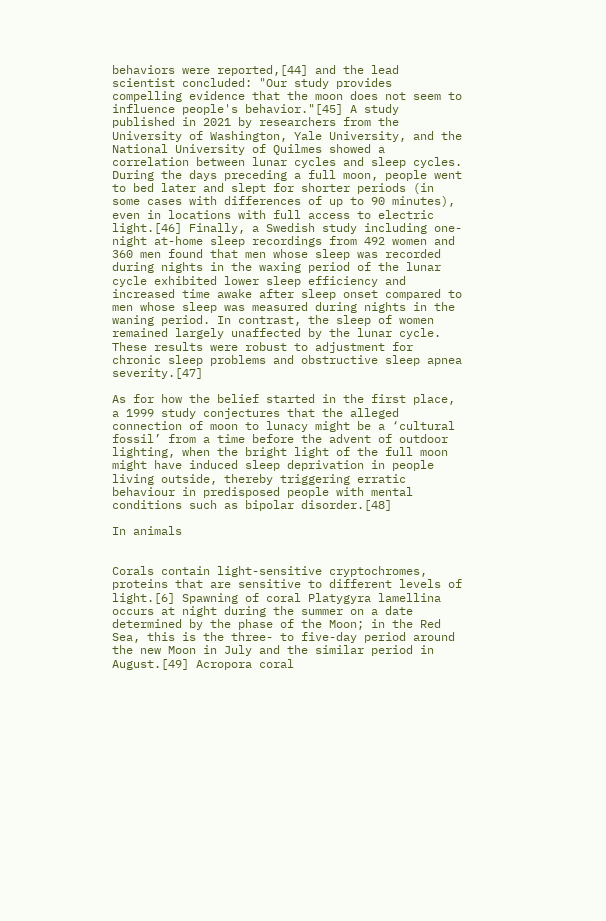behaviors were reported,[44] and the lead scientist concluded: "Our study provides compelling evidence that the moon does not seem to influence people's behavior."[45] A study published in 2021 by researchers from the University of Washington, Yale University, and the National University of Quilmes showed a correlation between lunar cycles and sleep cycles. During the days preceding a full moon, people went to bed later and slept for shorter periods (in some cases with differences of up to 90 minutes), even in locations with full access to electric light.[46] Finally, a Swedish study including one-night at-home sleep recordings from 492 women and 360 men found that men whose sleep was recorded during nights in the waxing period of the lunar cycle exhibited lower sleep efficiency and increased time awake after sleep onset compared to men whose sleep was measured during nights in the waning period. In contrast, the sleep of women remained largely unaffected by the lunar cycle. These results were robust to adjustment for chronic sleep problems and obstructive sleep apnea severity.[47]

As for how the belief started in the first place, a 1999 study conjectures that the alleged connection of moon to lunacy might be a ‘cultural fossil’ from a time before the advent of outdoor lighting, when the bright light of the full moon might have induced sleep deprivation in people living outside, thereby triggering erratic behaviour in predisposed people with mental conditions such as bipolar disorder.[48]

In animals


Corals contain light-sensitive cryptochromes, proteins that are sensitive to different levels of light.[6] Spawning of coral Platygyra lamellina occurs at night during the summer on a date determined by the phase of the Moon; in the Red Sea, this is the three- to five-day period around the new Moon in July and the similar period in August.[49] Acropora coral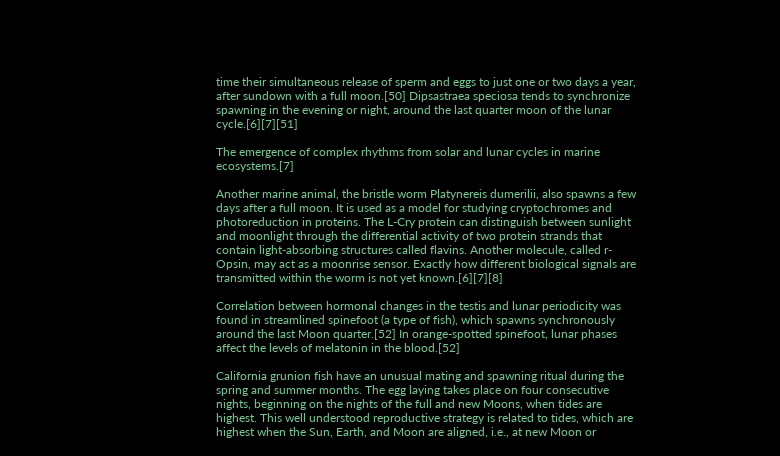time their simultaneous release of sperm and eggs to just one or two days a year, after sundown with a full moon.[50] Dipsastraea speciosa tends to synchronize spawning in the evening or night, around the last quarter moon of the lunar cycle.[6][7][51]

The emergence of complex rhythms from solar and lunar cycles in marine ecosystems.[7]

Another marine animal, the bristle worm Platynereis dumerilii, also spawns a few days after a full moon. It is used as a model for studying cryptochromes and photoreduction in proteins. The L-Cry protein can distinguish between sunlight and moonlight through the differential activity of two protein strands that contain light-absorbing structures called flavins. Another molecule, called r-Opsin, may act as a moonrise sensor. Exactly how different biological signals are transmitted within the worm is not yet known.[6][7][8]

Correlation between hormonal changes in the testis and lunar periodicity was found in streamlined spinefoot (a type of fish), which spawns synchronously around the last Moon quarter.[52] In orange-spotted spinefoot, lunar phases affect the levels of melatonin in the blood.[52]

California grunion fish have an unusual mating and spawning ritual during the spring and summer months. The egg laying takes place on four consecutive nights, beginning on the nights of the full and new Moons, when tides are highest. This well understood reproductive strategy is related to tides, which are highest when the Sun, Earth, and Moon are aligned, i.e., at new Moon or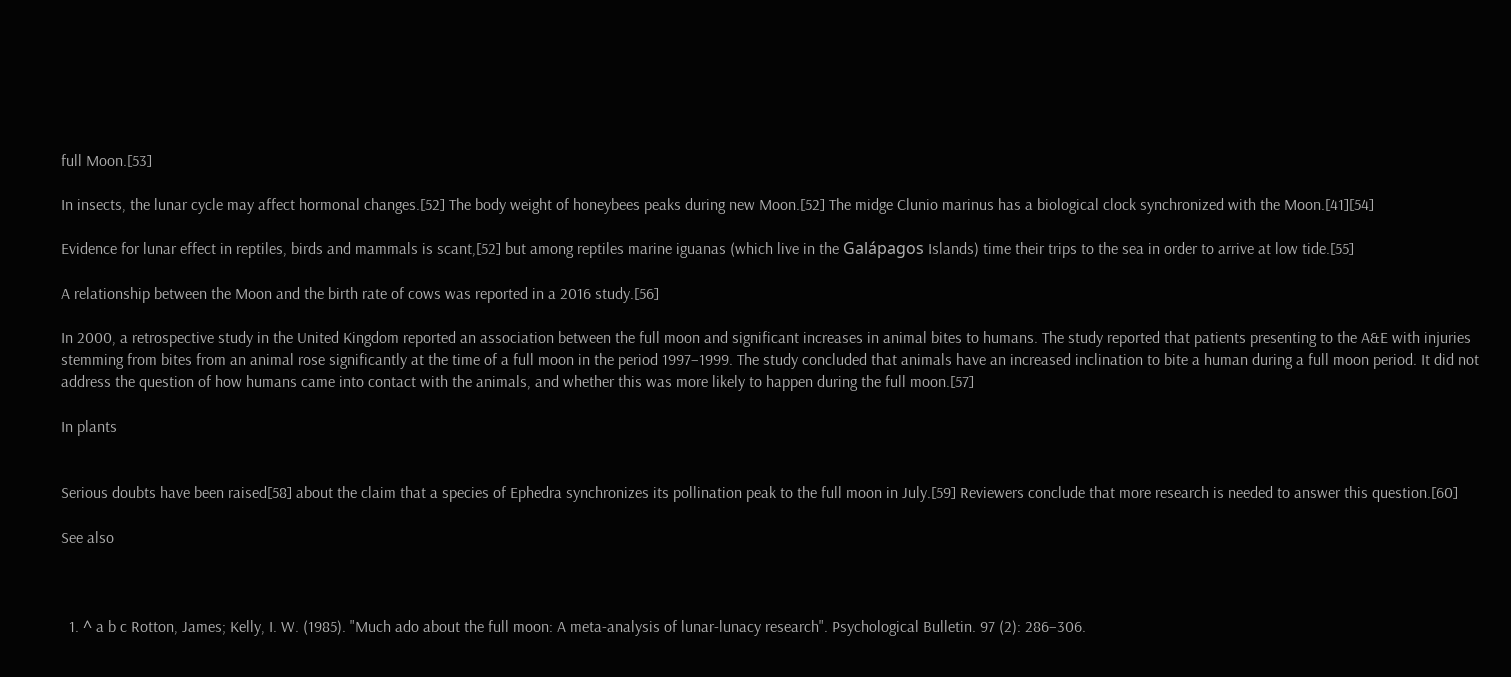full Moon.[53]

In insects, the lunar cycle may affect hormonal changes.[52] The body weight of honeybees peaks during new Moon.[52] The midge Clunio marinus has a biological clock synchronized with the Moon.[41][54]

Evidence for lunar effect in reptiles, birds and mammals is scant,[52] but among reptiles marine iguanas (which live in the Galápagos Islands) time their trips to the sea in order to arrive at low tide.[55]

A relationship between the Moon and the birth rate of cows was reported in a 2016 study.[56]

In 2000, a retrospective study in the United Kingdom reported an association between the full moon and significant increases in animal bites to humans. The study reported that patients presenting to the A&E with injuries stemming from bites from an animal rose significantly at the time of a full moon in the period 1997–1999. The study concluded that animals have an increased inclination to bite a human during a full moon period. It did not address the question of how humans came into contact with the animals, and whether this was more likely to happen during the full moon.[57]

In plants


Serious doubts have been raised[58] about the claim that a species of Ephedra synchronizes its pollination peak to the full moon in July.[59] Reviewers conclude that more research is needed to answer this question.[60]

See also



  1. ^ a b c Rotton, James; Kelly, I. W. (1985). "Much ado about the full moon: A meta-analysis of lunar-lunacy research". Psychological Bulletin. 97 (2): 286–306.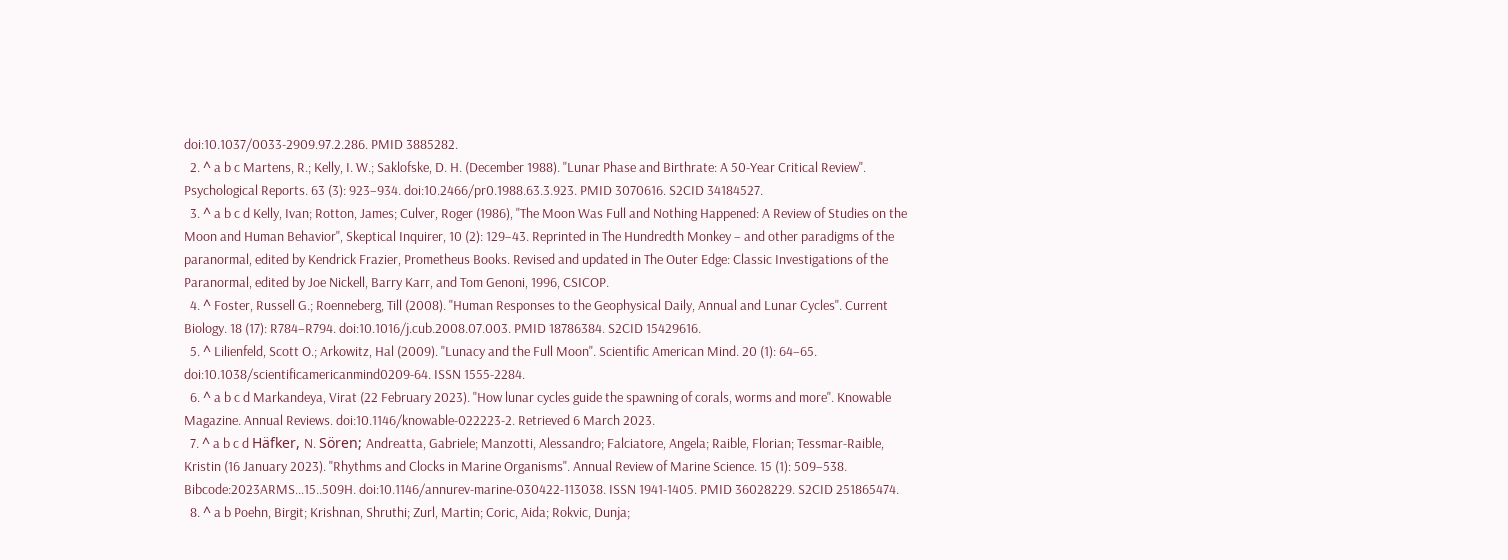doi:10.1037/0033-2909.97.2.286. PMID 3885282.
  2. ^ a b c Martens, R.; Kelly, I. W.; Saklofske, D. H. (December 1988). "Lunar Phase and Birthrate: A 50-Year Critical Review". Psychological Reports. 63 (3): 923–934. doi:10.2466/pr0.1988.63.3.923. PMID 3070616. S2CID 34184527.
  3. ^ a b c d Kelly, Ivan; Rotton, James; Culver, Roger (1986), "The Moon Was Full and Nothing Happened: A Review of Studies on the Moon and Human Behavior", Skeptical Inquirer, 10 (2): 129–43. Reprinted in The Hundredth Monkey – and other paradigms of the paranormal, edited by Kendrick Frazier, Prometheus Books. Revised and updated in The Outer Edge: Classic Investigations of the Paranormal, edited by Joe Nickell, Barry Karr, and Tom Genoni, 1996, CSICOP.
  4. ^ Foster, Russell G.; Roenneberg, Till (2008). "Human Responses to the Geophysical Daily, Annual and Lunar Cycles". Current Biology. 18 (17): R784–R794. doi:10.1016/j.cub.2008.07.003. PMID 18786384. S2CID 15429616.
  5. ^ Lilienfeld, Scott O.; Arkowitz, Hal (2009). "Lunacy and the Full Moon". Scientific American Mind. 20 (1): 64–65. doi:10.1038/scientificamericanmind0209-64. ISSN 1555-2284.
  6. ^ a b c d Markandeya, Virat (22 February 2023). "How lunar cycles guide the spawning of corals, worms and more". Knowable Magazine. Annual Reviews. doi:10.1146/knowable-022223-2. Retrieved 6 March 2023.
  7. ^ a b c d Häfker, N. Sören; Andreatta, Gabriele; Manzotti, Alessandro; Falciatore, Angela; Raible, Florian; Tessmar-Raible, Kristin (16 January 2023). "Rhythms and Clocks in Marine Organisms". Annual Review of Marine Science. 15 (1): 509–538. Bibcode:2023ARMS...15..509H. doi:10.1146/annurev-marine-030422-113038. ISSN 1941-1405. PMID 36028229. S2CID 251865474.
  8. ^ a b Poehn, Birgit; Krishnan, Shruthi; Zurl, Martin; Coric, Aida; Rokvic, Dunja;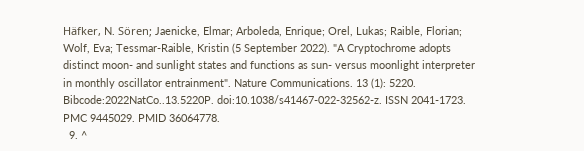Häfker, N. Sören; Jaenicke, Elmar; Arboleda, Enrique; Orel, Lukas; Raible, Florian; Wolf, Eva; Tessmar-Raible, Kristin (5 September 2022). "A Cryptochrome adopts distinct moon- and sunlight states and functions as sun- versus moonlight interpreter in monthly oscillator entrainment". Nature Communications. 13 (1): 5220. Bibcode:2022NatCo..13.5220P. doi:10.1038/s41467-022-32562-z. ISSN 2041-1723. PMC 9445029. PMID 36064778.
  9. ^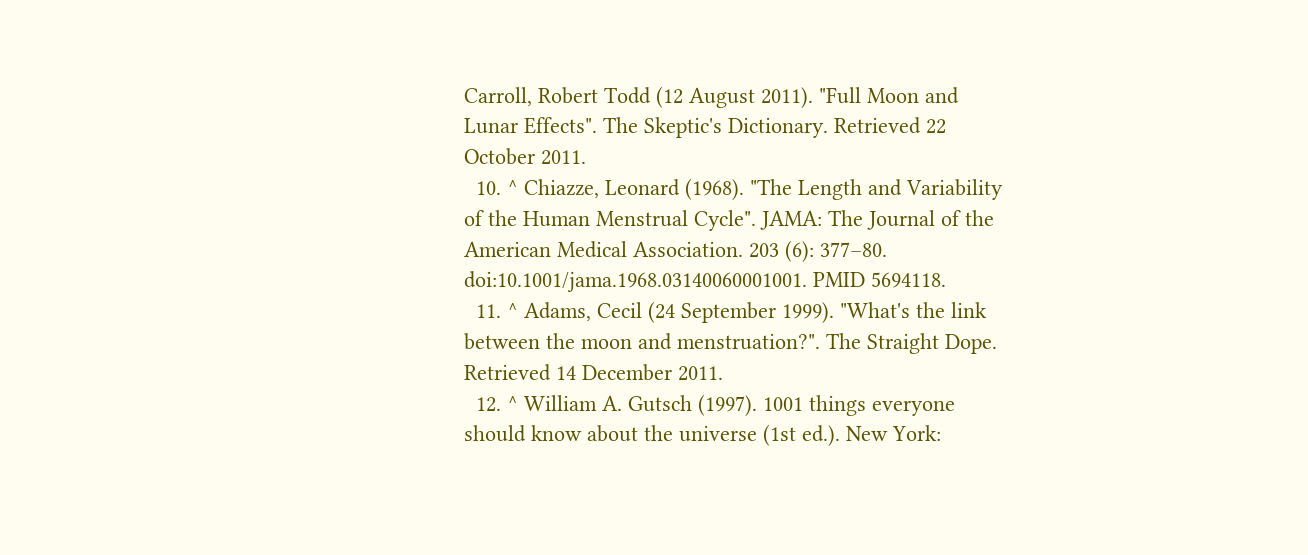Carroll, Robert Todd (12 August 2011). "Full Moon and Lunar Effects". The Skeptic's Dictionary. Retrieved 22 October 2011.
  10. ^ Chiazze, Leonard (1968). "The Length and Variability of the Human Menstrual Cycle". JAMA: The Journal of the American Medical Association. 203 (6): 377–80. doi:10.1001/jama.1968.03140060001001. PMID 5694118.
  11. ^ Adams, Cecil (24 September 1999). "What's the link between the moon and menstruation?". The Straight Dope. Retrieved 14 December 2011.
  12. ^ William A. Gutsch (1997). 1001 things everyone should know about the universe (1st ed.). New York: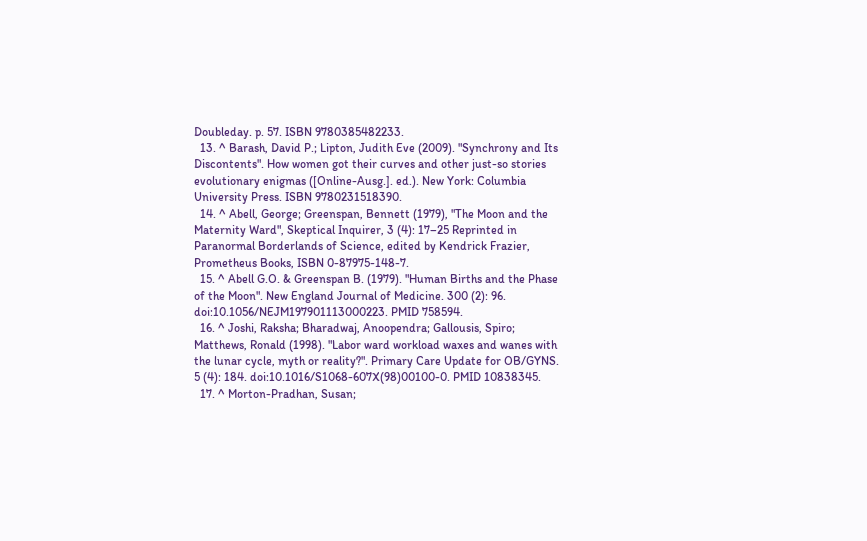Doubleday. p. 57. ISBN 9780385482233.
  13. ^ Barash, David P.; Lipton, Judith Eve (2009). "Synchrony and Its Discontents". How women got their curves and other just-so stories evolutionary enigmas ([Online-Ausg.]. ed.). New York: Columbia University Press. ISBN 9780231518390.
  14. ^ Abell, George; Greenspan, Bennett (1979), "The Moon and the Maternity Ward", Skeptical Inquirer, 3 (4): 17–25 Reprinted in Paranormal Borderlands of Science, edited by Kendrick Frazier, Prometheus Books, ISBN 0-87975-148-7.
  15. ^ Abell G.O. & Greenspan B. (1979). "Human Births and the Phase of the Moon". New England Journal of Medicine. 300 (2): 96. doi:10.1056/NEJM197901113000223. PMID 758594.
  16. ^ Joshi, Raksha; Bharadwaj, Anoopendra; Gallousis, Spiro; Matthews, Ronald (1998). "Labor ward workload waxes and wanes with the lunar cycle, myth or reality?". Primary Care Update for OB/GYNS. 5 (4): 184. doi:10.1016/S1068-607X(98)00100-0. PMID 10838345.
  17. ^ Morton-Pradhan, Susan;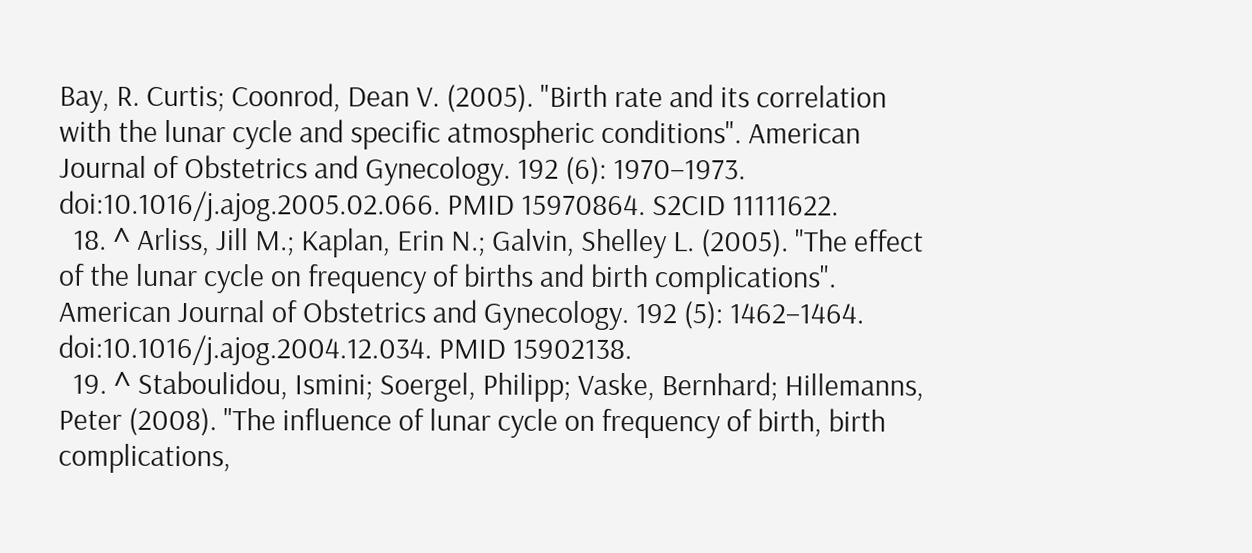Bay, R. Curtis; Coonrod, Dean V. (2005). "Birth rate and its correlation with the lunar cycle and specific atmospheric conditions". American Journal of Obstetrics and Gynecology. 192 (6): 1970–1973. doi:10.1016/j.ajog.2005.02.066. PMID 15970864. S2CID 11111622.
  18. ^ Arliss, Jill M.; Kaplan, Erin N.; Galvin, Shelley L. (2005). "The effect of the lunar cycle on frequency of births and birth complications". American Journal of Obstetrics and Gynecology. 192 (5): 1462–1464. doi:10.1016/j.ajog.2004.12.034. PMID 15902138.
  19. ^ Staboulidou, Ismini; Soergel, Philipp; Vaske, Bernhard; Hillemanns, Peter (2008). "The influence of lunar cycle on frequency of birth, birth complications,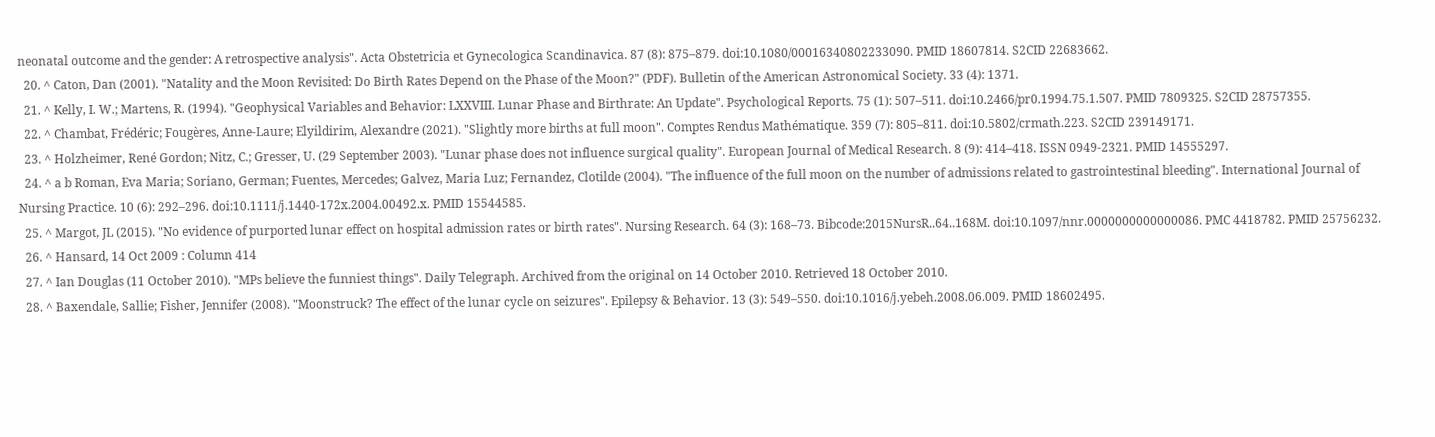neonatal outcome and the gender: A retrospective analysis". Acta Obstetricia et Gynecologica Scandinavica. 87 (8): 875–879. doi:10.1080/00016340802233090. PMID 18607814. S2CID 22683662.
  20. ^ Caton, Dan (2001). "Natality and the Moon Revisited: Do Birth Rates Depend on the Phase of the Moon?" (PDF). Bulletin of the American Astronomical Society. 33 (4): 1371.
  21. ^ Kelly, I. W.; Martens, R. (1994). "Geophysical Variables and Behavior: LXXVIII. Lunar Phase and Birthrate: An Update". Psychological Reports. 75 (1): 507–511. doi:10.2466/pr0.1994.75.1.507. PMID 7809325. S2CID 28757355.
  22. ^ Chambat, Frédéric; Fougères, Anne-Laure; Elyildirim, Alexandre (2021). "Slightly more births at full moon". Comptes Rendus Mathématique. 359 (7): 805–811. doi:10.5802/crmath.223. S2CID 239149171.
  23. ^ Holzheimer, René Gordon; Nitz, C.; Gresser, U. (29 September 2003). "Lunar phase does not influence surgical quality". European Journal of Medical Research. 8 (9): 414–418. ISSN 0949-2321. PMID 14555297.
  24. ^ a b Roman, Eva Maria; Soriano, German; Fuentes, Mercedes; Galvez, Maria Luz; Fernandez, Clotilde (2004). "The influence of the full moon on the number of admissions related to gastrointestinal bleeding". International Journal of Nursing Practice. 10 (6): 292–296. doi:10.1111/j.1440-172x.2004.00492.x. PMID 15544585.
  25. ^ Margot, JL (2015). "No evidence of purported lunar effect on hospital admission rates or birth rates". Nursing Research. 64 (3): 168–73. Bibcode:2015NursR..64..168M. doi:10.1097/nnr.0000000000000086. PMC 4418782. PMID 25756232.
  26. ^ Hansard, 14 Oct 2009 : Column 414
  27. ^ Ian Douglas (11 October 2010). "MPs believe the funniest things". Daily Telegraph. Archived from the original on 14 October 2010. Retrieved 18 October 2010.
  28. ^ Baxendale, Sallie; Fisher, Jennifer (2008). "Moonstruck? The effect of the lunar cycle on seizures". Epilepsy & Behavior. 13 (3): 549–550. doi:10.1016/j.yebeh.2008.06.009. PMID 18602495.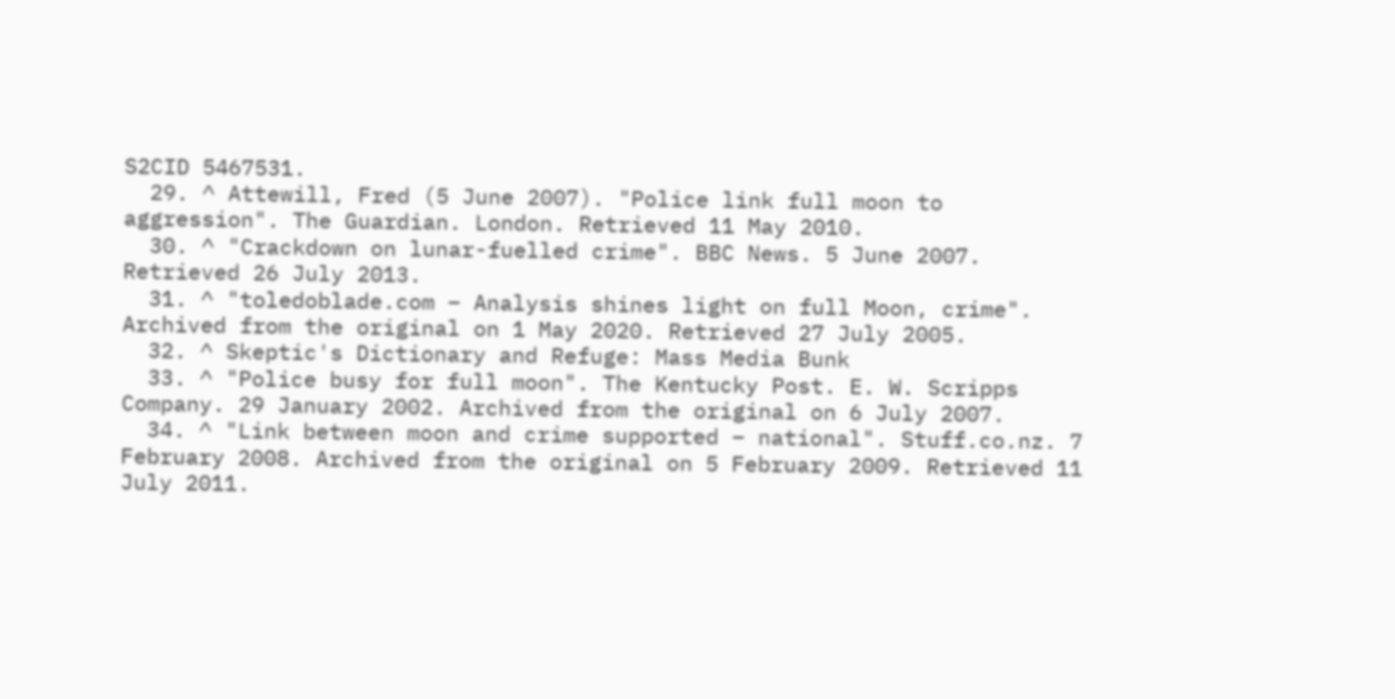S2CID 5467531.
  29. ^ Attewill, Fred (5 June 2007). "Police link full moon to aggression". The Guardian. London. Retrieved 11 May 2010.
  30. ^ "Crackdown on lunar-fuelled crime". BBC News. 5 June 2007. Retrieved 26 July 2013.
  31. ^ "toledoblade.com – Analysis shines light on full Moon, crime". Archived from the original on 1 May 2020. Retrieved 27 July 2005.
  32. ^ Skeptic's Dictionary and Refuge: Mass Media Bunk
  33. ^ "Police busy for full moon". The Kentucky Post. E. W. Scripps Company. 29 January 2002. Archived from the original on 6 July 2007.
  34. ^ "Link between moon and crime supported – national". Stuff.co.nz. 7 February 2008. Archived from the original on 5 February 2009. Retrieved 11 July 2011.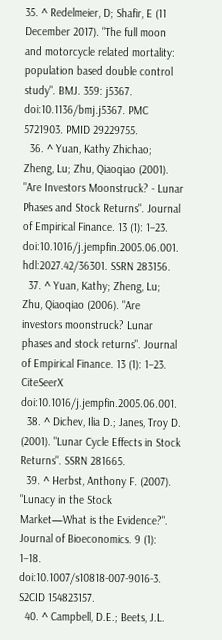35. ^ Redelmeier, D; Shafir, E (11 December 2017). "The full moon and motorcycle related mortality: population based double control study". BMJ. 359: j5367. doi:10.1136/bmj.j5367. PMC 5721903. PMID 29229755.
  36. ^ Yuan, Kathy Zhichao; Zheng, Lu; Zhu, Qiaoqiao (2001). "Are Investors Moonstruck? - Lunar Phases and Stock Returns". Journal of Empirical Finance. 13 (1): 1–23. doi:10.1016/j.jempfin.2005.06.001. hdl:2027.42/36301. SSRN 283156.
  37. ^ Yuan, Kathy; Zheng, Lu; Zhu, Qiaoqiao (2006). "Are investors moonstruck? Lunar phases and stock returns". Journal of Empirical Finance. 13 (1): 1–23. CiteSeerX doi:10.1016/j.jempfin.2005.06.001.
  38. ^ Dichev, Ilia D.; Janes, Troy D. (2001). "Lunar Cycle Effects in Stock Returns". SSRN 281665.
  39. ^ Herbst, Anthony F. (2007). "Lunacy in the Stock Market—What is the Evidence?". Journal of Bioeconomics. 9 (1): 1–18. doi:10.1007/s10818-007-9016-3. S2CID 154823157.
  40. ^ Campbell, D.E.; Beets, J.L.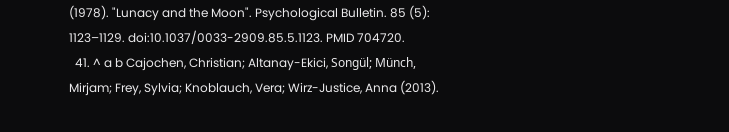(1978). "Lunacy and the Moon". Psychological Bulletin. 85 (5): 1123–1129. doi:10.1037/0033-2909.85.5.1123. PMID 704720.
  41. ^ a b Cajochen, Christian; Altanay-Ekici, Songül; Münch, Mirjam; Frey, Sylvia; Knoblauch, Vera; Wirz-Justice, Anna (2013).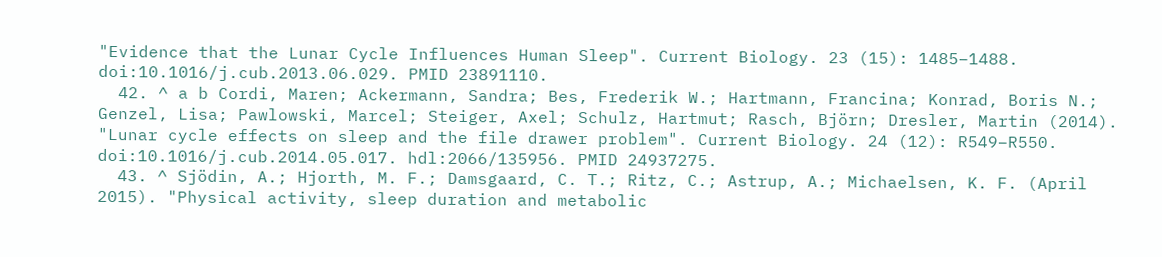"Evidence that the Lunar Cycle Influences Human Sleep". Current Biology. 23 (15): 1485–1488. doi:10.1016/j.cub.2013.06.029. PMID 23891110.
  42. ^ a b Cordi, Maren; Ackermann, Sandra; Bes, Frederik W.; Hartmann, Francina; Konrad, Boris N.; Genzel, Lisa; Pawlowski, Marcel; Steiger, Axel; Schulz, Hartmut; Rasch, Björn; Dresler, Martin (2014). "Lunar cycle effects on sleep and the file drawer problem". Current Biology. 24 (12): R549–R550. doi:10.1016/j.cub.2014.05.017. hdl:2066/135956. PMID 24937275.
  43. ^ Sjödin, A.; Hjorth, M. F.; Damsgaard, C. T.; Ritz, C.; Astrup, A.; Michaelsen, K. F. (April 2015). "Physical activity, sleep duration and metabolic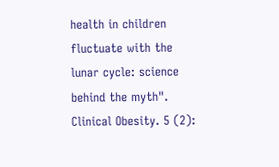health in children fluctuate with the lunar cycle: science behind the myth". Clinical Obesity. 5 (2):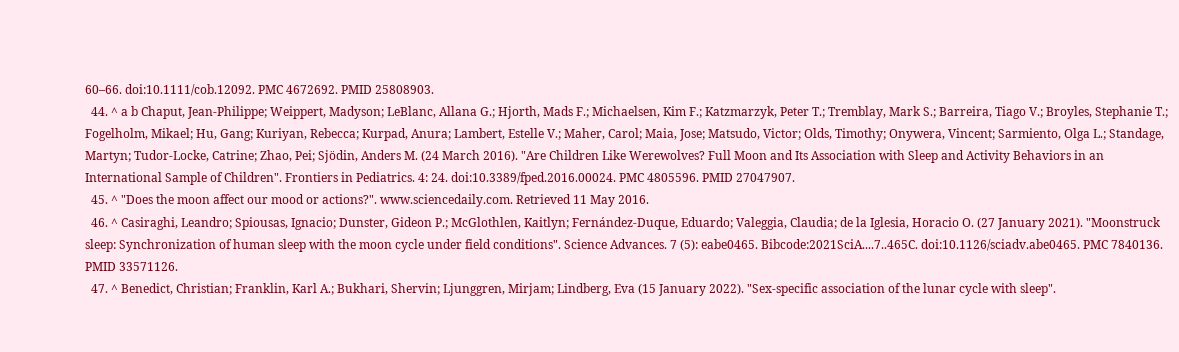60–66. doi:10.1111/cob.12092. PMC 4672692. PMID 25808903.
  44. ^ a b Chaput, Jean-Philippe; Weippert, Madyson; LeBlanc, Allana G.; Hjorth, Mads F.; Michaelsen, Kim F.; Katzmarzyk, Peter T.; Tremblay, Mark S.; Barreira, Tiago V.; Broyles, Stephanie T.; Fogelholm, Mikael; Hu, Gang; Kuriyan, Rebecca; Kurpad, Anura; Lambert, Estelle V.; Maher, Carol; Maia, Jose; Matsudo, Victor; Olds, Timothy; Onywera, Vincent; Sarmiento, Olga L.; Standage, Martyn; Tudor-Locke, Catrine; Zhao, Pei; Sjödin, Anders M. (24 March 2016). "Are Children Like Werewolves? Full Moon and Its Association with Sleep and Activity Behaviors in an International Sample of Children". Frontiers in Pediatrics. 4: 24. doi:10.3389/fped.2016.00024. PMC 4805596. PMID 27047907.
  45. ^ "Does the moon affect our mood or actions?". www.sciencedaily.com. Retrieved 11 May 2016.
  46. ^ Casiraghi, Leandro; Spiousas, Ignacio; Dunster, Gideon P.; McGlothlen, Kaitlyn; Fernández-Duque, Eduardo; Valeggia, Claudia; de la Iglesia, Horacio O. (27 January 2021). "Moonstruck sleep: Synchronization of human sleep with the moon cycle under field conditions". Science Advances. 7 (5): eabe0465. Bibcode:2021SciA....7..465C. doi:10.1126/sciadv.abe0465. PMC 7840136. PMID 33571126.
  47. ^ Benedict, Christian; Franklin, Karl A.; Bukhari, Shervin; Ljunggren, Mirjam; Lindberg, Eva (15 January 2022). "Sex-specific association of the lunar cycle with sleep".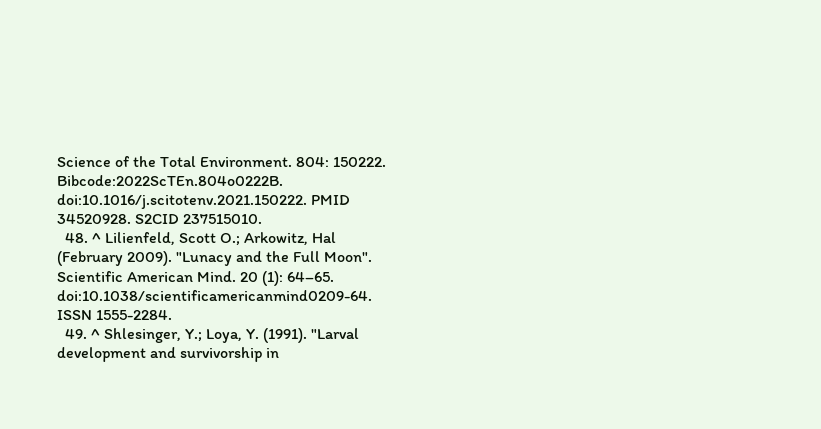Science of the Total Environment. 804: 150222. Bibcode:2022ScTEn.804o0222B. doi:10.1016/j.scitotenv.2021.150222. PMID 34520928. S2CID 237515010.
  48. ^ Lilienfeld, Scott O.; Arkowitz, Hal (February 2009). "Lunacy and the Full Moon". Scientific American Mind. 20 (1): 64–65. doi:10.1038/scientificamericanmind0209-64. ISSN 1555-2284.
  49. ^ Shlesinger, Y.; Loya, Y. (1991). "Larval development and survivorship in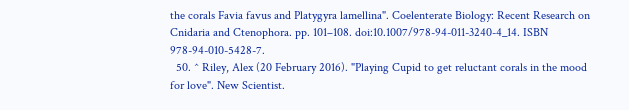the corals Favia favus and Platygyra lamellina". Coelenterate Biology: Recent Research on Cnidaria and Ctenophora. pp. 101–108. doi:10.1007/978-94-011-3240-4_14. ISBN 978-94-010-5428-7.
  50. ^ Riley, Alex (20 February 2016). "Playing Cupid to get reluctant corals in the mood for love". New Scientist.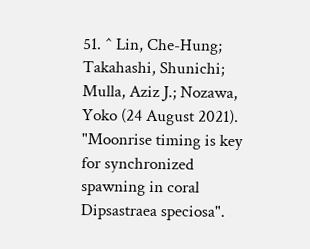51. ^ Lin, Che-Hung; Takahashi, Shunichi; Mulla, Aziz J.; Nozawa, Yoko (24 August 2021). "Moonrise timing is key for synchronized spawning in coral Dipsastraea speciosa".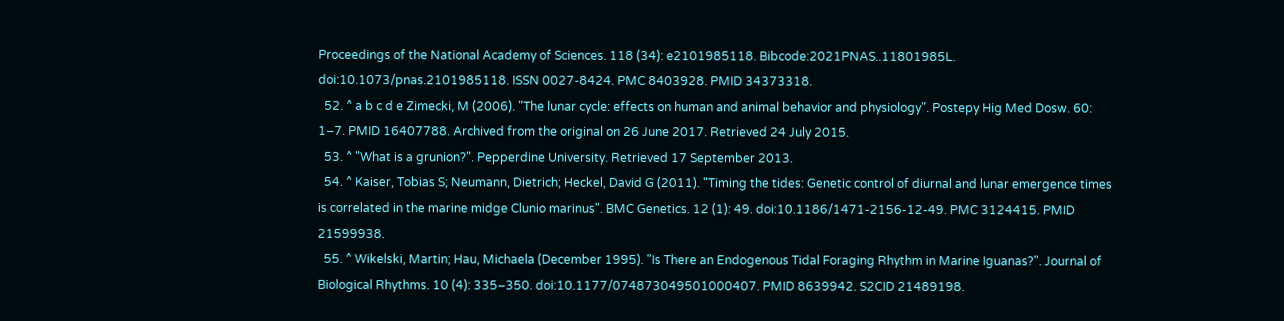Proceedings of the National Academy of Sciences. 118 (34): e2101985118. Bibcode:2021PNAS..11801985L. doi:10.1073/pnas.2101985118. ISSN 0027-8424. PMC 8403928. PMID 34373318.
  52. ^ a b c d e Zimecki, M (2006). "The lunar cycle: effects on human and animal behavior and physiology". Postepy Hig Med Dosw. 60: 1–7. PMID 16407788. Archived from the original on 26 June 2017. Retrieved 24 July 2015.
  53. ^ "What is a grunion?". Pepperdine University. Retrieved 17 September 2013.
  54. ^ Kaiser, Tobias S; Neumann, Dietrich; Heckel, David G (2011). "Timing the tides: Genetic control of diurnal and lunar emergence times is correlated in the marine midge Clunio marinus". BMC Genetics. 12 (1): 49. doi:10.1186/1471-2156-12-49. PMC 3124415. PMID 21599938.
  55. ^ Wikelski, Martin; Hau, Michaela (December 1995). "Is There an Endogenous Tidal Foraging Rhythm in Marine Iguanas?". Journal of Biological Rhythms. 10 (4): 335–350. doi:10.1177/074873049501000407. PMID 8639942. S2CID 21489198.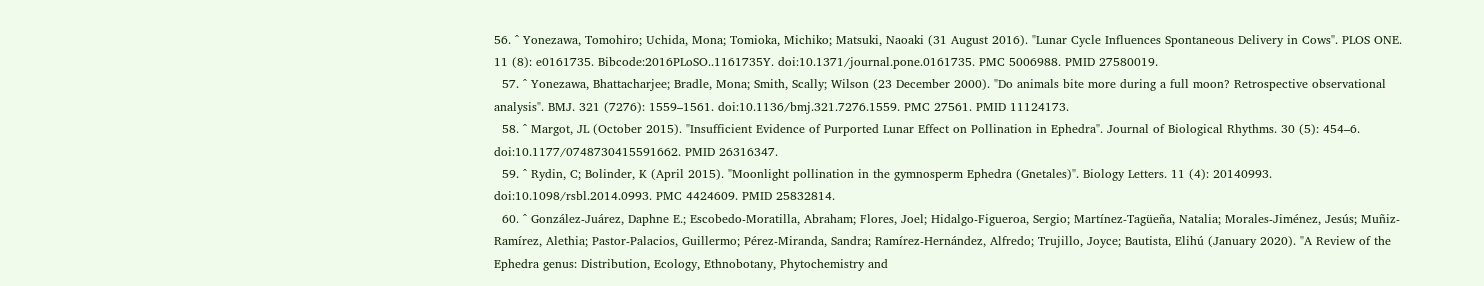56. ^ Yonezawa, Tomohiro; Uchida, Mona; Tomioka, Michiko; Matsuki, Naoaki (31 August 2016). "Lunar Cycle Influences Spontaneous Delivery in Cows". PLOS ONE. 11 (8): e0161735. Bibcode:2016PLoSO..1161735Y. doi:10.1371/journal.pone.0161735. PMC 5006988. PMID 27580019.
  57. ^ Yonezawa, Bhattacharjee; Bradle, Mona; Smith, Scally; Wilson (23 December 2000). "Do animals bite more during a full moon? Retrospective observational analysis". BMJ. 321 (7276): 1559–1561. doi:10.1136/bmj.321.7276.1559. PMC 27561. PMID 11124173.
  58. ^ Margot, JL (October 2015). "Insufficient Evidence of Purported Lunar Effect on Pollination in Ephedra". Journal of Biological Rhythms. 30 (5): 454–6. doi:10.1177/0748730415591662. PMID 26316347.
  59. ^ Rydin, C; Bolinder, K (April 2015). "Moonlight pollination in the gymnosperm Ephedra (Gnetales)". Biology Letters. 11 (4): 20140993. doi:10.1098/rsbl.2014.0993. PMC 4424609. PMID 25832814.
  60. ^ González-Juárez, Daphne E.; Escobedo-Moratilla, Abraham; Flores, Joel; Hidalgo-Figueroa, Sergio; Martínez-Tagüeña, Natalia; Morales-Jiménez, Jesús; Muñiz-Ramírez, Alethia; Pastor-Palacios, Guillermo; Pérez-Miranda, Sandra; Ramírez-Hernández, Alfredo; Trujillo, Joyce; Bautista, Elihú (January 2020). "A Review of the Ephedra genus: Distribution, Ecology, Ethnobotany, Phytochemistry and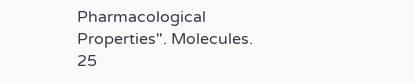Pharmacological Properties". Molecules. 25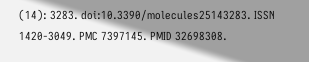(14): 3283. doi:10.3390/molecules25143283. ISSN 1420-3049. PMC 7397145. PMID 32698308.